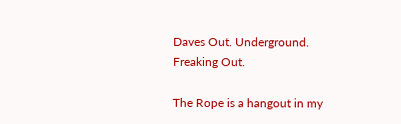Daves Out. Underground.
Freaking Out.

The Rope is a hangout in my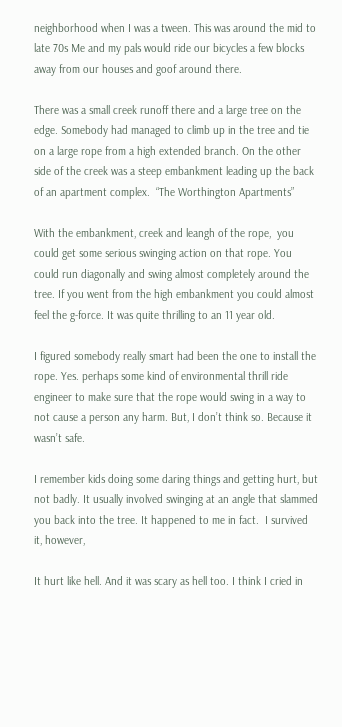neighborhood when I was a tween. This was around the mid to late 70s Me and my pals would ride our bicycles a few blocks away from our houses and goof around there.

There was a small creek runoff there and a large tree on the edge. Somebody had managed to climb up in the tree and tie on a large rope from a high extended branch. On the other side of the creek was a steep embankment leading up the back of an apartment complex.  “The Worthington Apartments”

With the embankment, creek and leangh of the rope,  you could get some serious swinging action on that rope. You could run diagonally and swing almost completely around the tree. If you went from the high embankment you could almost feel the g-force. It was quite thrilling to an 11 year old.

I figured somebody really smart had been the one to install the rope. Yes. perhaps some kind of environmental thrill ride engineer to make sure that the rope would swing in a way to not cause a person any harm. But, I don’t think so. Because it wasn’t safe.

I remember kids doing some daring things and getting hurt, but not badly. It usually involved swinging at an angle that slammed you back into the tree. It happened to me in fact.  I survived it, however,

It hurt like hell. And it was scary as hell too. I think I cried in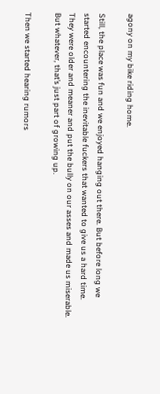agony on my bike riding home.

Still, the place was fun and we enjoyed hanging out there. But before long we started encountering the inevitable fuckers that wanted to give us a hard time. They were older and meaner and put the bully on our asses and made us miserable.  But whatever, that’s just part of growing up.

Then we started hearing rumors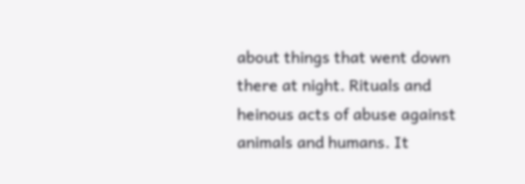about things that went down there at night. Rituals and heinous acts of abuse against animals and humans. It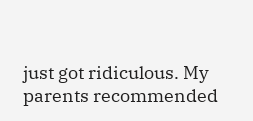just got ridiculous. My parents recommended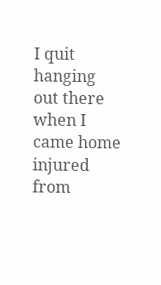I quit hanging out there when I came home injured from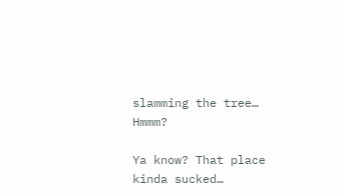slamming the tree… Hmmm?

Ya know? That place kinda sucked…